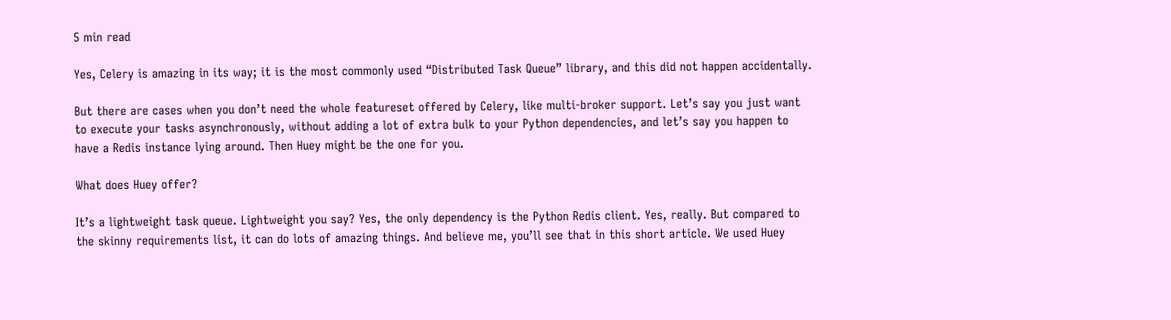5 min read

Yes, Celery is amazing in its way; it is the most commonly used “Distributed Task Queue” library, and this did not happen accidentally.

But there are cases when you don’t need the whole featureset offered by Celery, like multi-broker support. Let’s say you just want to execute your tasks asynchronously, without adding a lot of extra bulk to your Python dependencies, and let’s say you happen to have a Redis instance lying around. Then Huey might be the one for you.

What does Huey offer?

It’s a lightweight task queue. Lightweight you say? Yes, the only dependency is the Python Redis client. Yes, really. But compared to the skinny requirements list, it can do lots of amazing things. And believe me, you’ll see that in this short article. We used Huey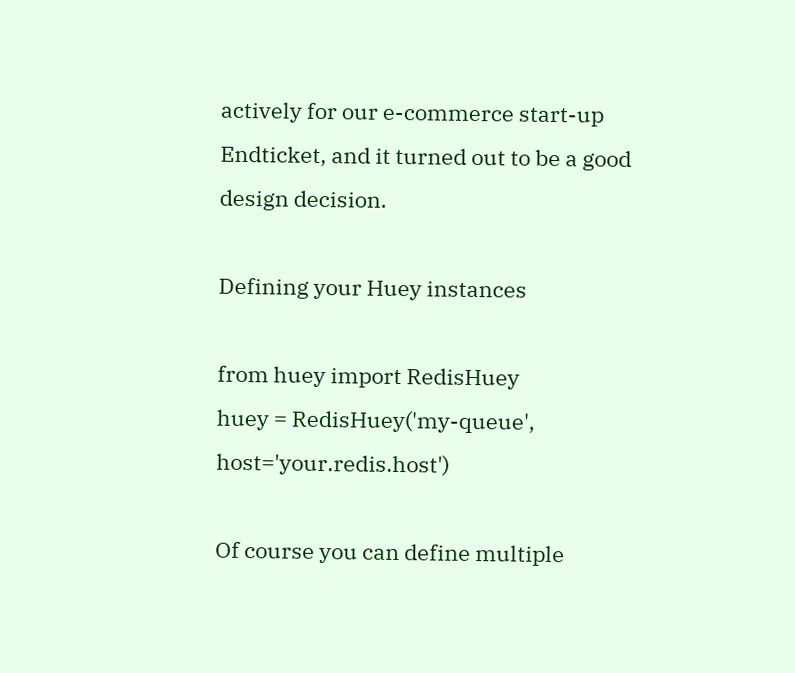actively for our e-commerce start-up Endticket, and it turned out to be a good design decision.

Defining your Huey instances

from huey import RedisHuey
huey = RedisHuey('my-queue', host='your.redis.host')

Of course you can define multiple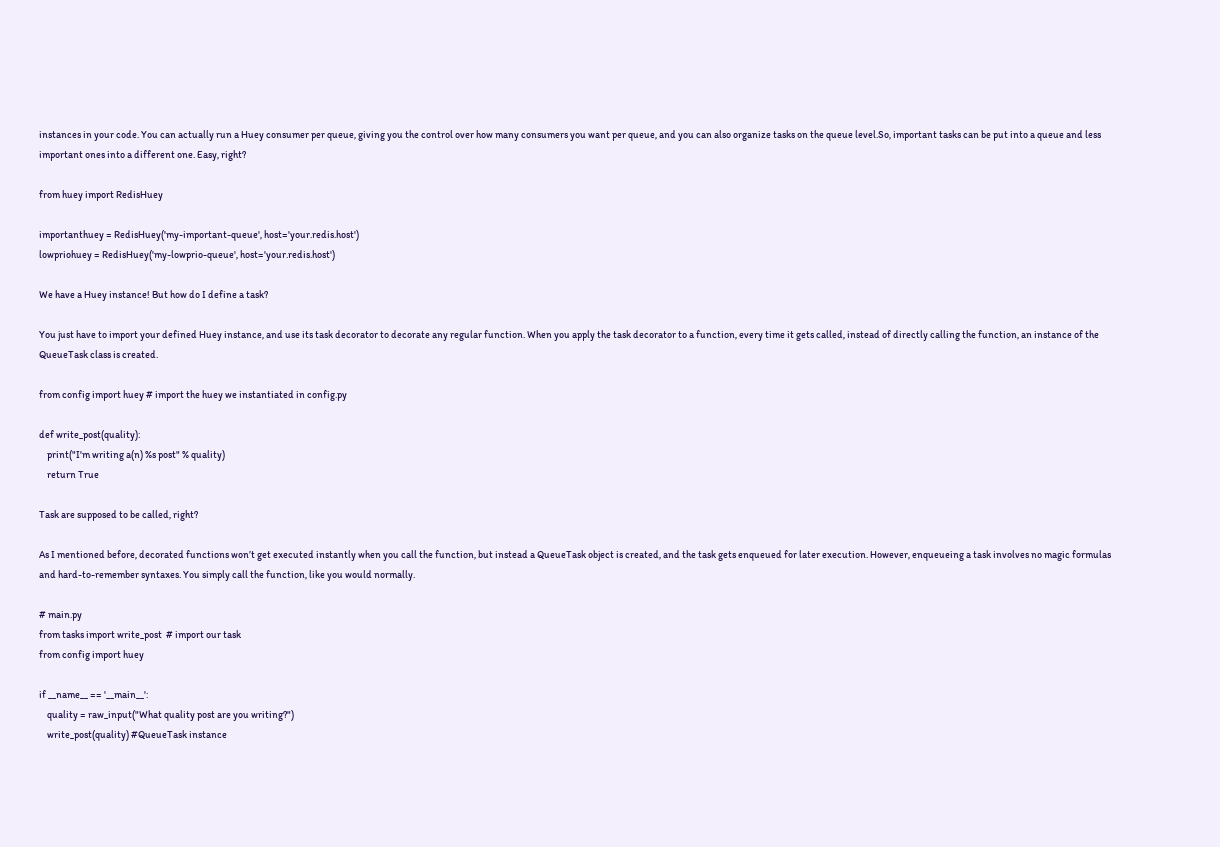instances in your code. You can actually run a Huey consumer per queue, giving you the control over how many consumers you want per queue, and you can also organize tasks on the queue level.So, important tasks can be put into a queue and less important ones into a different one. Easy, right?

from huey import RedisHuey

importanthuey = RedisHuey('my-important-queue', host='your.redis.host')
lowpriohuey = RedisHuey('my-lowprio-queue', host='your.redis.host')

We have a Huey instance! But how do I define a task?

You just have to import your defined Huey instance, and use its task decorator to decorate any regular function. When you apply the task decorator to a function, every time it gets called, instead of directly calling the function, an instance of the QueueTask class is created.

from config import huey # import the huey we instantiated in config.py

def write_post(quality):
    print("I'm writing a(n) %s post" % quality)
    return True

Task are supposed to be called, right?

As I mentioned before, decorated functions won’t get executed instantly when you call the function, but instead a QueueTask object is created, and the task gets enqueued for later execution. However, enqueueing a task involves no magic formulas and hard-to-remember syntaxes. You simply call the function, like you would normally.

# main.py
from tasks import write_post  # import our task
from config import huey

if __name__ == '__main__':
    quality = raw_input("What quality post are you writing?")
    write_post(quality) #QueueTask instance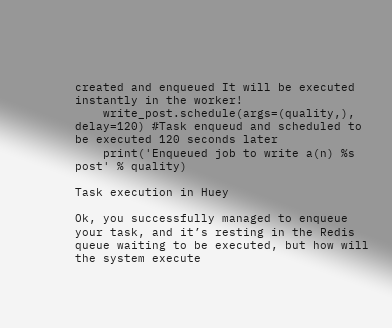created and enqueued It will be executed instantly in the worker!
    write_post.schedule(args=(quality,), delay=120) #Task enqueud and scheduled to be executed 120 seconds later
    print('Enqueued job to write a(n) %s post' % quality)

Task execution in Huey

Ok, you successfully managed to enqueue your task, and it’s resting in the Redis queue waiting to be executed, but how will the system execute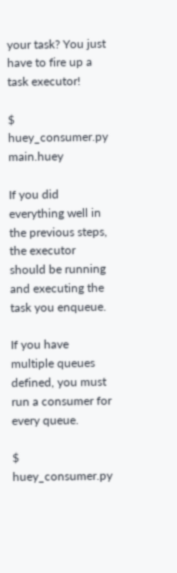your task? You just have to fire up a task executor!

$ huey_consumer.py main.huey

If you did everything well in the previous steps, the executor should be running and executing the task you enqueue.

If you have multiple queues defined, you must run a consumer for every queue.

$ huey_consumer.py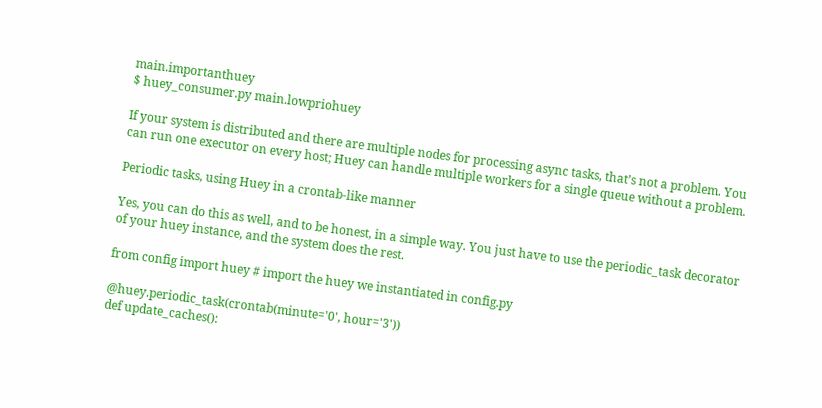main.importanthuey
$ huey_consumer.py main.lowpriohuey

If your system is distributed and there are multiple nodes for processing async tasks, that’s not a problem. You can run one executor on every host; Huey can handle multiple workers for a single queue without a problem.

Periodic tasks, using Huey in a crontab-like manner

Yes, you can do this as well, and to be honest, in a simple way. You just have to use the periodic_task decorator of your huey instance, and the system does the rest.

from config import huey # import the huey we instantiated in config.py

@huey.periodic_task(crontab(minute='0', hour='3'))
def update_caches():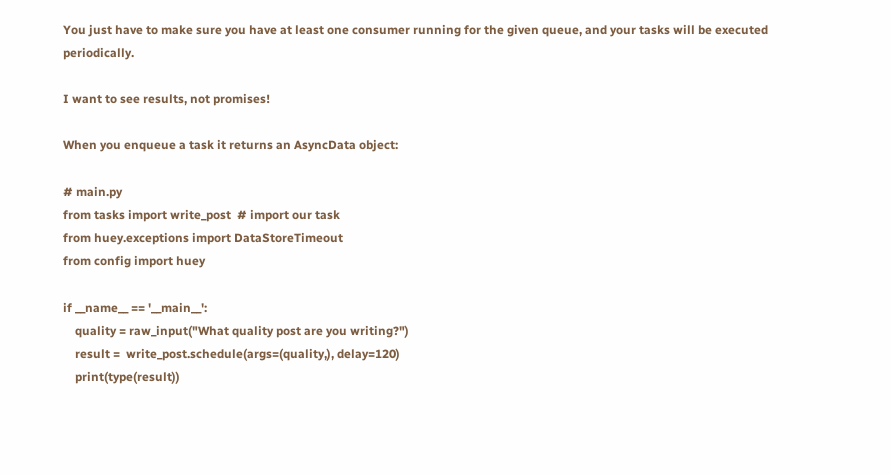You just have to make sure you have at least one consumer running for the given queue, and your tasks will be executed periodically.

I want to see results, not promises!

When you enqueue a task it returns an AsyncData object:

# main.py
from tasks import write_post  # import our task
from huey.exceptions import DataStoreTimeout
from config import huey

if __name__ == '__main__':
    quality = raw_input("What quality post are you writing?")
    result =  write_post.schedule(args=(quality,), delay=120)
    print(type(result))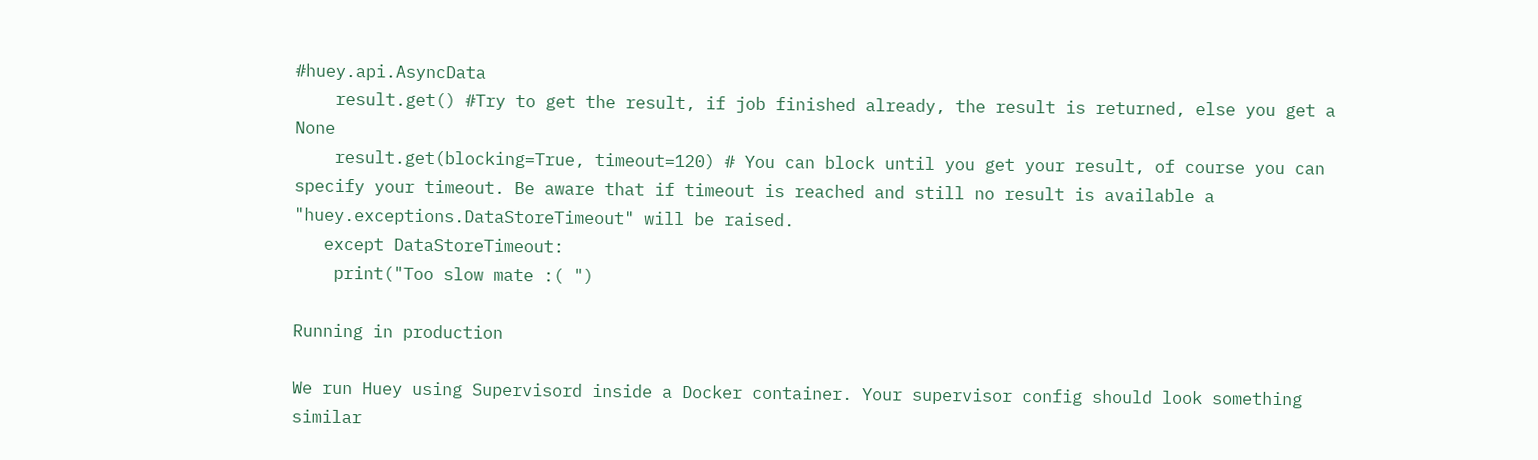#huey.api.AsyncData
    result.get() #Try to get the result, if job finished already, the result is returned, else you get a None
    result.get(blocking=True, timeout=120) # You can block until you get your result, of course you can specify your timeout. Be aware that if timeout is reached and still no result is available a "huey.exceptions.DataStoreTimeout" will be raised.
   except DataStoreTimeout:
    print("Too slow mate :( ")

Running in production

We run Huey using Supervisord inside a Docker container. Your supervisor config should look something similar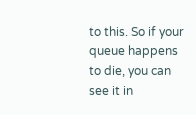to this. So if your queue happens to die, you can see it in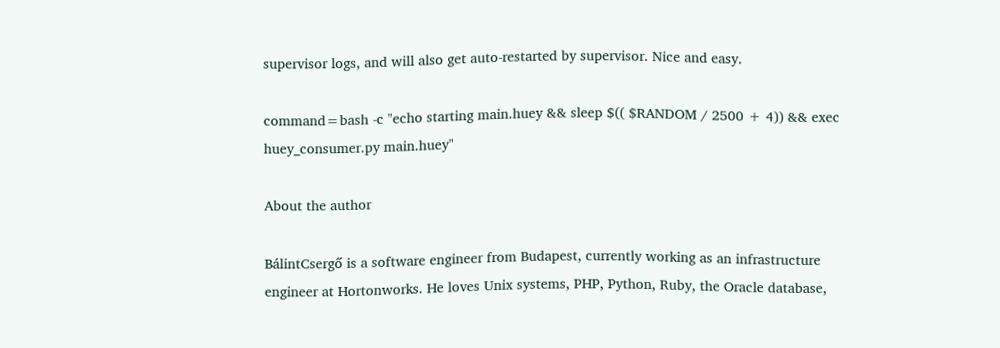supervisor logs, and will also get auto-restarted by supervisor. Nice and easy.

command=bash -c "echo starting main.huey && sleep $(( $RANDOM / 2500 + 4)) && exec huey_consumer.py main.huey"

About the author

BálintCsergő is a software engineer from Budapest, currently working as an infrastructure engineer at Hortonworks. He loves Unix systems, PHP, Python, Ruby, the Oracle database,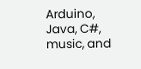Arduino, Java, C#, music, and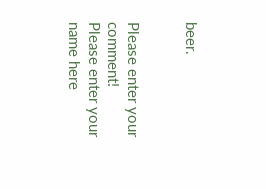beer.


Please enter your comment!
Please enter your name here